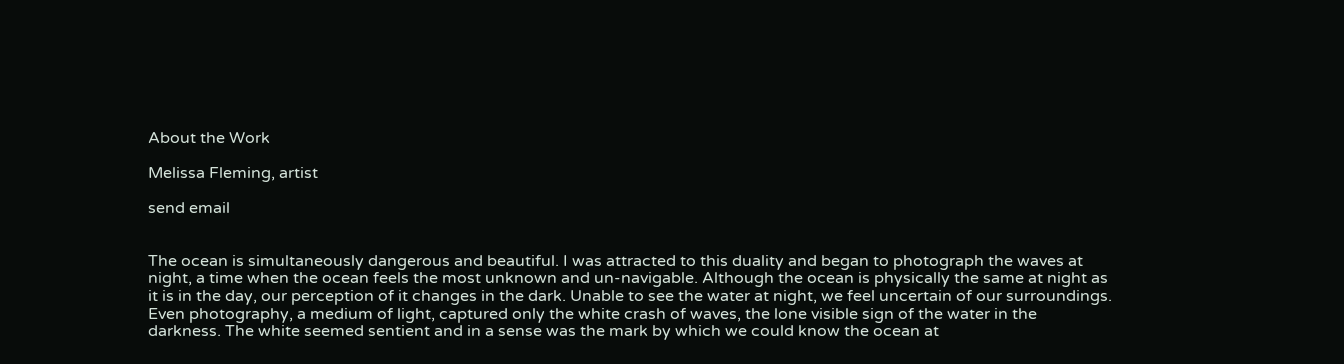About the Work

Melissa Fleming, artist

send email


The ocean is simultaneously dangerous and beautiful. I was attracted to this duality and began to photograph the waves at night, a time when the ocean feels the most unknown and un-navigable. Although the ocean is physically the same at night as it is in the day, our perception of it changes in the dark. Unable to see the water at night, we feel uncertain of our surroundings. Even photography, a medium of light, captured only the white crash of waves, the lone visible sign of the water in the darkness. The white seemed sentient and in a sense was the mark by which we could know the ocean at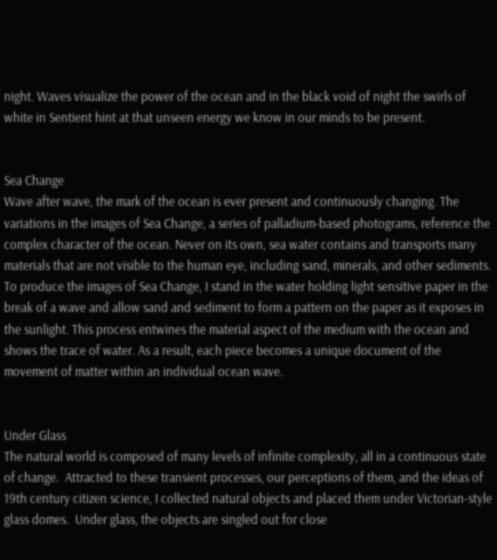night. Waves visualize the power of the ocean and in the black void of night the swirls of white in Sentient hint at that unseen energy we know in our minds to be present.


Sea Change
Wave after wave, the mark of the ocean is ever present and continuously changing. The variations in the images of Sea Change, a series of palladium-based photograms, reference the complex character of the ocean. Never on its own, sea water contains and transports many materials that are not visible to the human eye, including sand, minerals, and other sediments. To produce the images of Sea Change, I stand in the water holding light sensitive paper in the break of a wave and allow sand and sediment to form a pattern on the paper as it exposes in the sunlight. This process entwines the material aspect of the medium with the ocean and shows the trace of water. As a result, each piece becomes a unique document of the movement of matter within an individual ocean wave.


Under Glass
The natural world is composed of many levels of infinite complexity, all in a continuous state of change.  Attracted to these transient processes, our perceptions of them, and the ideas of 19th century citizen science, I collected natural objects and placed them under Victorian-style glass domes.  Under glass, the objects are singled out for close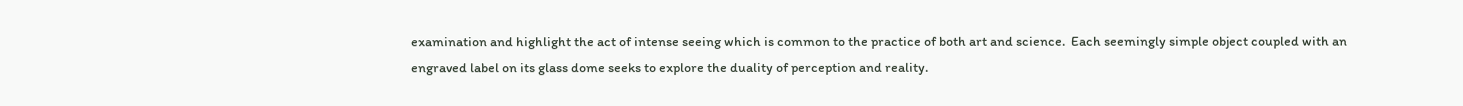examination and highlight the act of intense seeing which is common to the practice of both art and science.  Each seemingly simple object coupled with an engraved label on its glass dome seeks to explore the duality of perception and reality.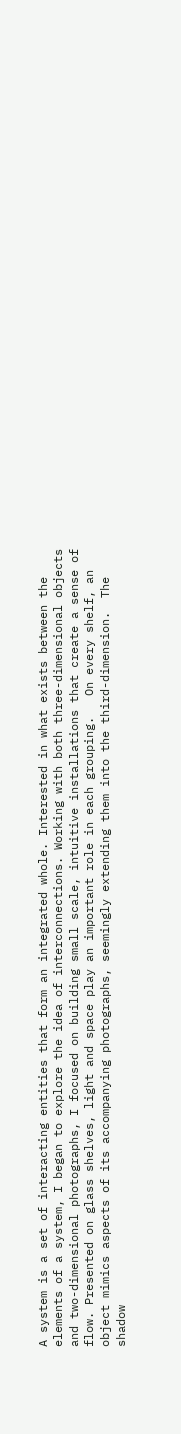A system is a set of interacting entities that form an integrated whole. Interested in what exists between the elements of a system, I began to explore the idea of interconnections. Working with both three-dimensional objects and two-dimensional photographs, I focused on building small scale, intuitive installations that create a sense of flow. Presented on glass shelves, light and space play an important role in each grouping.   On every shelf, an object mimics aspects of its accompanying photographs, seemingly extending them into the third-dimension.  The shadow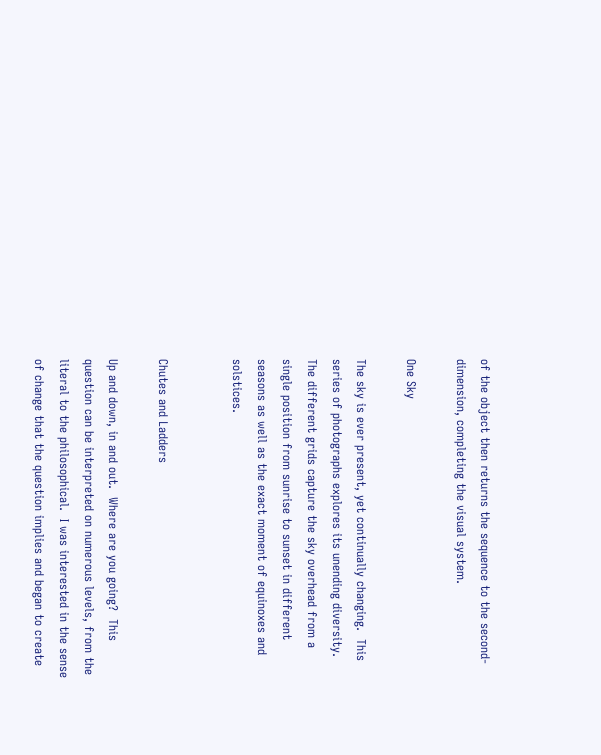of the object then returns the sequence to the second-dimension, completing the visual system.

One Sky

The sky is ever present, yet continually changing.  This series of photographs explores its unending diversity.  The different grids capture the sky overhead from a single position from sunrise to sunset in different seasons as well as the exact moment of equinoxes and solstices.


Chutes and Ladders

Up and down, in and out.  Where are you going?  This question can be interpreted on numerous levels, from the literal to the philosophical.  I was interested in the sense of change that the question implies and began to create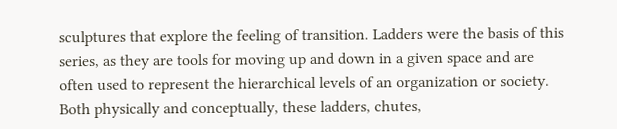sculptures that explore the feeling of transition. Ladders were the basis of this series, as they are tools for moving up and down in a given space and are often used to represent the hierarchical levels of an organization or society. Both physically and conceptually, these ladders, chutes,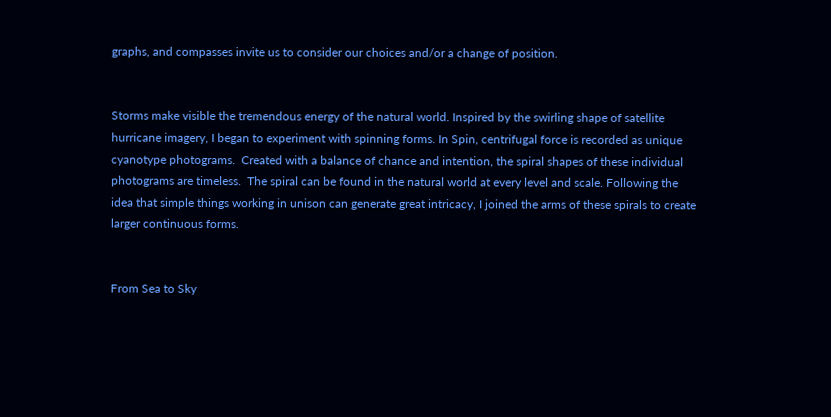graphs, and compasses invite us to consider our choices and/or a change of position.


Storms make visible the tremendous energy of the natural world. Inspired by the swirling shape of satellite hurricane imagery, I began to experiment with spinning forms. In Spin, centrifugal force is recorded as unique cyanotype photograms.  Created with a balance of chance and intention, the spiral shapes of these individual photograms are timeless.  The spiral can be found in the natural world at every level and scale. Following the idea that simple things working in unison can generate great intricacy, I joined the arms of these spirals to create larger continuous forms.


From Sea to Sky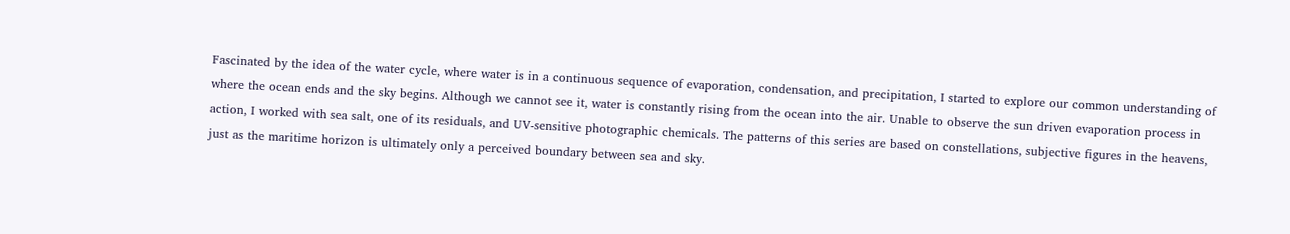Fascinated by the idea of the water cycle, where water is in a continuous sequence of evaporation, condensation, and precipitation, I started to explore our common understanding of where the ocean ends and the sky begins. Although we cannot see it, water is constantly rising from the ocean into the air. Unable to observe the sun driven evaporation process in action, I worked with sea salt, one of its residuals, and UV-sensitive photographic chemicals. The patterns of this series are based on constellations, subjective figures in the heavens, just as the maritime horizon is ultimately only a perceived boundary between sea and sky.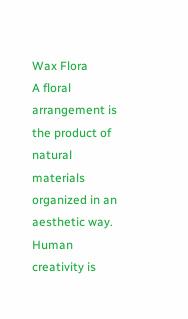Wax Flora
A floral arrangement is the product of natural materials organized in an aesthetic way. Human creativity is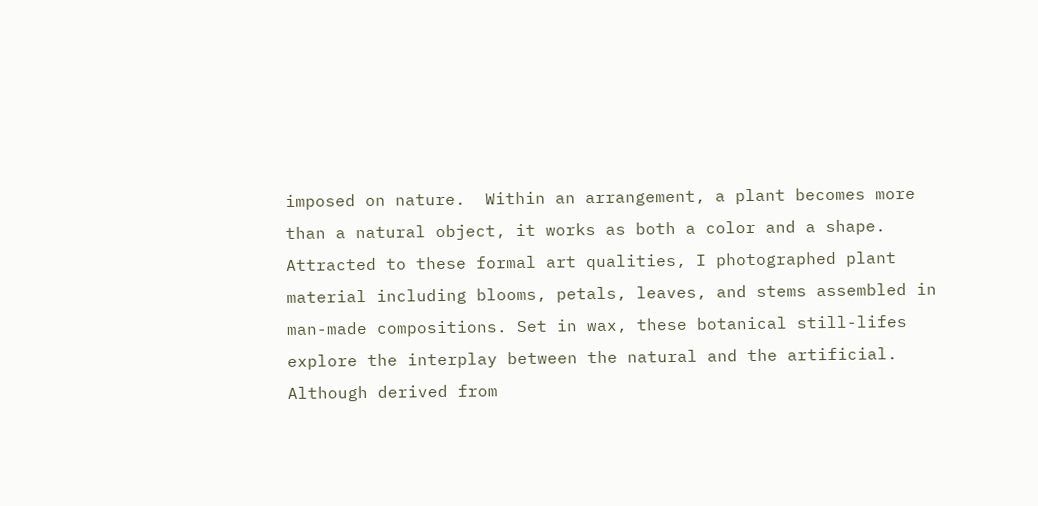imposed on nature.  Within an arrangement, a plant becomes more than a natural object, it works as both a color and a shape. Attracted to these formal art qualities, I photographed plant material including blooms, petals, leaves, and stems assembled in man-made compositions. Set in wax, these botanical still-lifes explore the interplay between the natural and the artificial.  Although derived from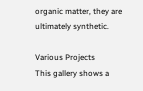organic matter, they are ultimately synthetic.

Various Projects
This gallery shows a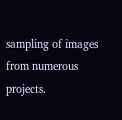sampling of images from numerous  projects.